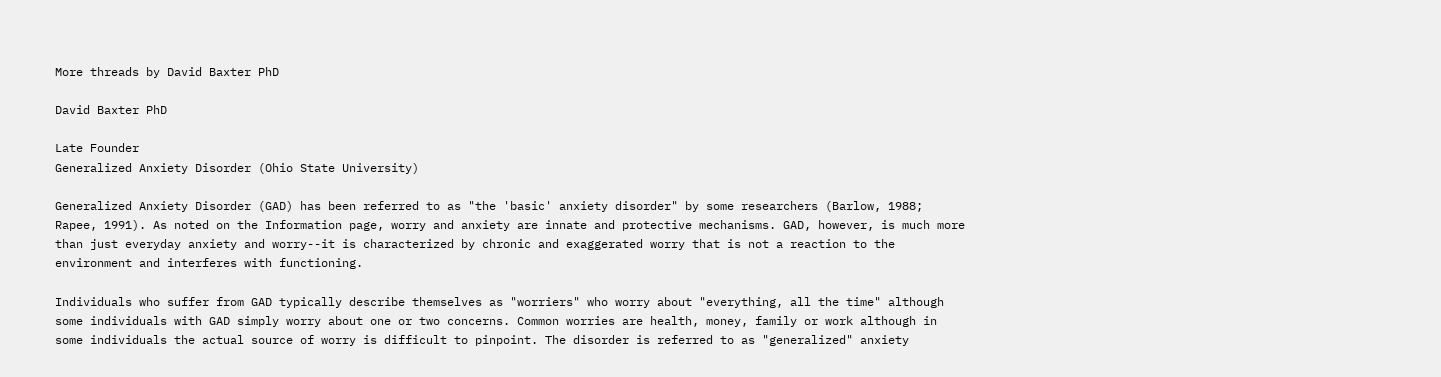More threads by David Baxter PhD

David Baxter PhD

Late Founder
Generalized Anxiety Disorder (Ohio State University)

Generalized Anxiety Disorder (GAD) has been referred to as "the 'basic' anxiety disorder" by some researchers (Barlow, 1988; Rapee, 1991). As noted on the Information page, worry and anxiety are innate and protective mechanisms. GAD, however, is much more than just everyday anxiety and worry--it is characterized by chronic and exaggerated worry that is not a reaction to the environment and interferes with functioning.

Individuals who suffer from GAD typically describe themselves as "worriers" who worry about "everything, all the time" although some individuals with GAD simply worry about one or two concerns. Common worries are health, money, family or work although in some individuals the actual source of worry is difficult to pinpoint. The disorder is referred to as "generalized" anxiety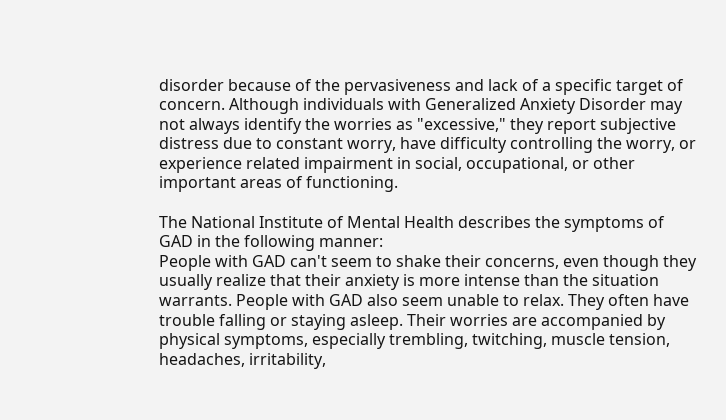disorder because of the pervasiveness and lack of a specific target of concern. Although individuals with Generalized Anxiety Disorder may not always identify the worries as "excessive," they report subjective distress due to constant worry, have difficulty controlling the worry, or experience related impairment in social, occupational, or other important areas of functioning.

The National Institute of Mental Health describes the symptoms of GAD in the following manner:
People with GAD can't seem to shake their concerns, even though they usually realize that their anxiety is more intense than the situation warrants. People with GAD also seem unable to relax. They often have trouble falling or staying asleep. Their worries are accompanied by physical symptoms, especially trembling, twitching, muscle tension, headaches, irritability,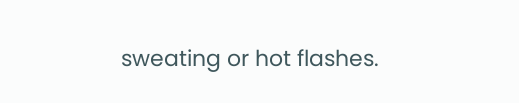sweating or hot flashes.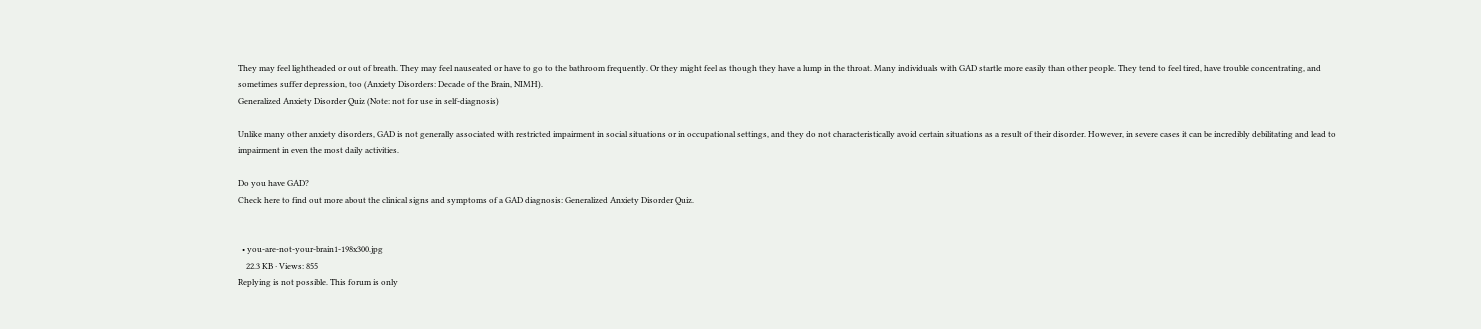They may feel lightheaded or out of breath. They may feel nauseated or have to go to the bathroom frequently. Or they might feel as though they have a lump in the throat. Many individuals with GAD startle more easily than other people. They tend to feel tired, have trouble concentrating, and sometimes suffer depression, too (Anxiety Disorders: Decade of the Brain, NIMH).
Generalized Anxiety Disorder Quiz (Note: not for use in self-diagnosis)

Unlike many other anxiety disorders, GAD is not generally associated with restricted impairment in social situations or in occupational settings, and they do not characteristically avoid certain situations as a result of their disorder. However, in severe cases it can be incredibly debilitating and lead to impairment in even the most daily activities.

Do you have GAD?
Check here to find out more about the clinical signs and symptoms of a GAD diagnosis: Generalized Anxiety Disorder Quiz.


  • you-are-not-your-brain1-198x300.jpg
    22.3 KB · Views: 855
Replying is not possible. This forum is only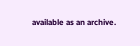available as an archive.